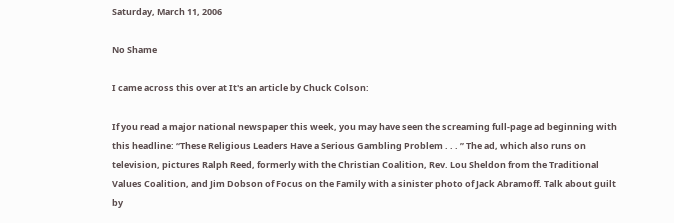Saturday, March 11, 2006

No Shame

I came across this over at It's an article by Chuck Colson:

If you read a major national newspaper this week, you may have seen the screaming full-page ad beginning with this headline: “These Religious Leaders Have a Serious Gambling Problem . . . ” The ad, which also runs on television, pictures Ralph Reed, formerly with the Christian Coalition, Rev. Lou Sheldon from the Traditional Values Coalition, and Jim Dobson of Focus on the Family with a sinister photo of Jack Abramoff. Talk about guilt by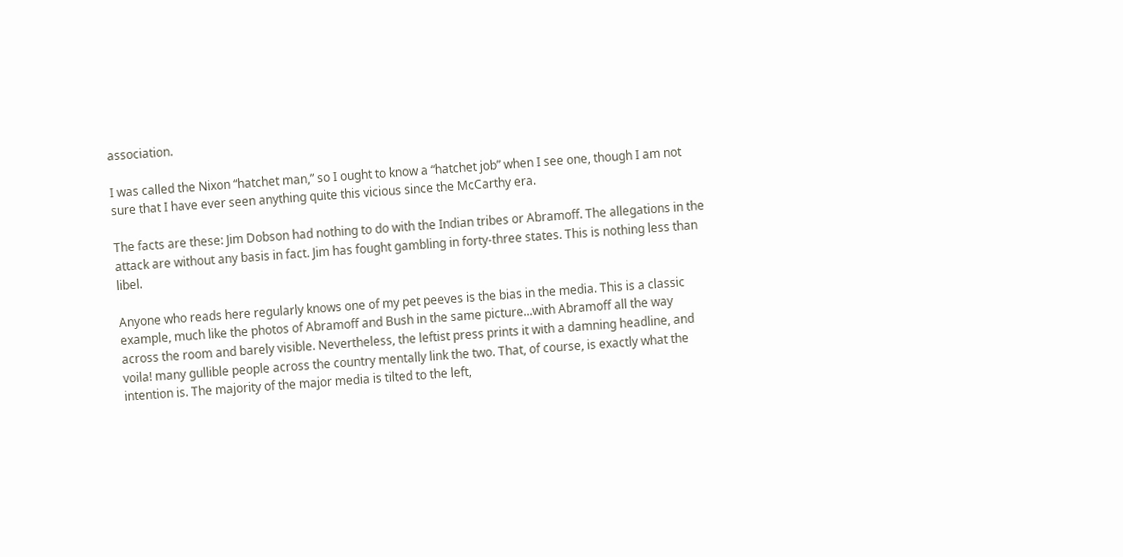association.

I was called the Nixon “hatchet man,” so I ought to know a “hatchet job” when I see one, though I am not sure that I have ever seen anything quite this vicious since the McCarthy era.

The facts are these: Jim Dobson had nothing to do with the Indian tribes or Abramoff. The allegations in the attack are without any basis in fact. Jim has fought gambling in forty-three states. This is nothing less than libel.

Anyone who reads here regularly knows one of my pet peeves is the bias in the media. This is a classic example, much like the photos of Abramoff and Bush in the same picture...with Abramoff all the way across the room and barely visible. Nevertheless, the leftist press prints it with a damning headline, and voila! many gullible people across the country mentally link the two. That, of course, is exactly what the intention is. The majority of the major media is tilted to the left,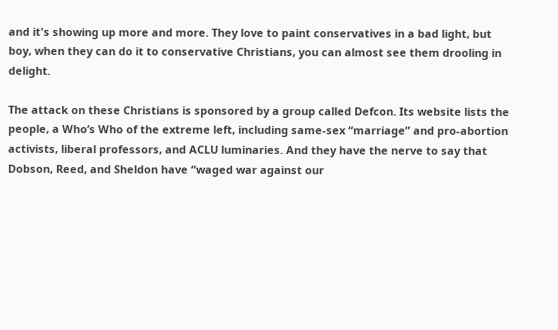and it's showing up more and more. They love to paint conservatives in a bad light, but boy, when they can do it to conservative Christians, you can almost see them drooling in delight.

The attack on these Christians is sponsored by a group called Defcon. Its website lists the people, a Who’s Who of the extreme left, including same-sex “marriage” and pro-abortion activists, liberal professors, and ACLU luminaries. And they have the nerve to say that Dobson, Reed, and Sheldon have “waged war against our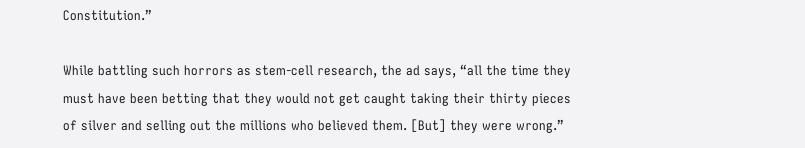Constitution.”

While battling such horrors as stem-cell research, the ad says, “all the time they must have been betting that they would not get caught taking their thirty pieces of silver and selling out the millions who believed them. [But] they were wrong.”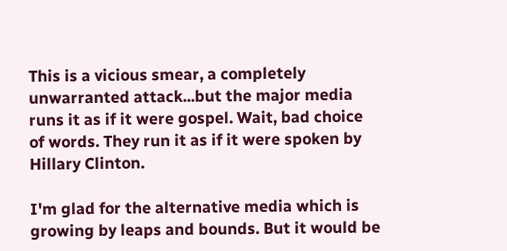This is a vicious smear, a completely unwarranted attack...but the major media runs it as if it were gospel. Wait, bad choice of words. They run it as if it were spoken by Hillary Clinton.

I'm glad for the alternative media which is growing by leaps and bounds. But it would be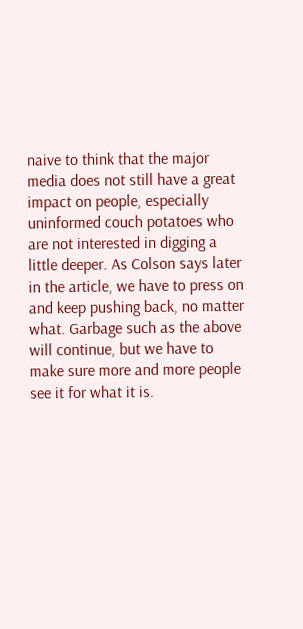naive to think that the major media does not still have a great impact on people, especially uninformed couch potatoes who are not interested in digging a little deeper. As Colson says later in the article, we have to press on and keep pushing back, no matter what. Garbage such as the above will continue, but we have to make sure more and more people see it for what it is.